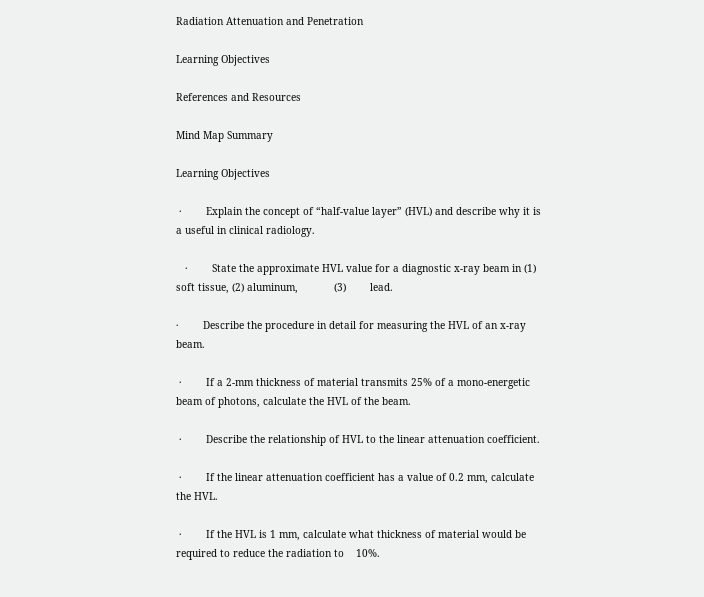Radiation Attenuation and Penetration

Learning Objectives

References and Resources

Mind Map Summary

Learning Objectives

 ·        Explain the concept of “half-value layer” (HVL) and describe why it is a useful in clinical radiology.

   ·        State the approximate HVL value for a diagnostic x-ray beam in (1) soft tissue, (2) aluminum,            (3)        lead.

·        Describe the procedure in detail for measuring the HVL of an x-ray beam.

 ·        If a 2-mm thickness of material transmits 25% of a mono-energetic beam of photons, calculate the HVL of the beam.

 ·        Describe the relationship of HVL to the linear attenuation coefficient.

 ·        If the linear attenuation coefficient has a value of 0.2 mm, calculate the HVL.

 ·        If the HVL is 1 mm, calculate what thickness of material would be required to reduce the radiation to    10%.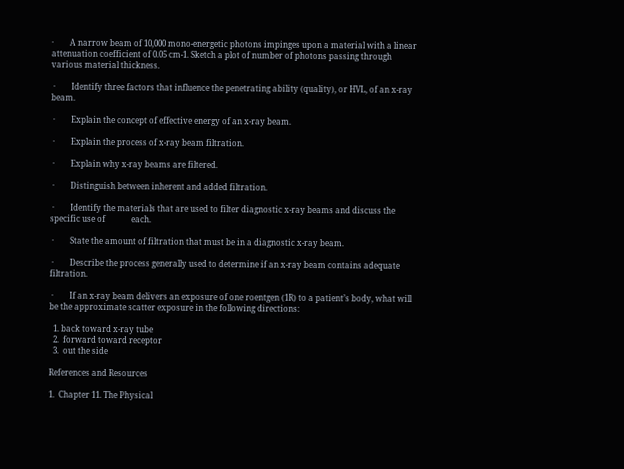·        A narrow beam of 10,000 mono-energetic photons impinges upon a material with a linear attenuation coefficient of 0.05 cm-1. Sketch a plot of number of photons passing through various material thickness.

 ·        Identify three factors that influence the penetrating ability (quality), or HVL, of an x-ray beam.

 ·        Explain the concept of effective energy of an x-ray beam.

 ·        Explain the process of x-ray beam filtration.

 ·        Explain why x-ray beams are filtered.

 ·        Distinguish between inherent and added filtration.

 ·        Identify the materials that are used to filter diagnostic x-ray beams and discuss the specific use of             each.

 ·        State the amount of filtration that must be in a diagnostic x-ray beam.

 ·        Describe the process generally used to determine if an x-ray beam contains adequate filtration.

 ·        If an x-ray beam delivers an exposure of one roentgen (1R) to a patient’s body, what will be the approximate scatter exposure in the following directions:

  1. back toward x-ray tube
  2.  forward toward receptor
  3.  out the side

References and Resources

1.  Chapter 11. The Physical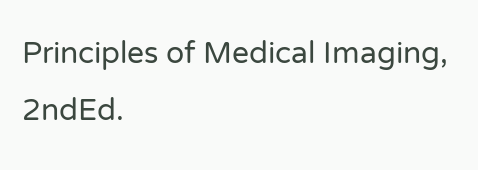Principles of Medical Imaging, 2ndEd.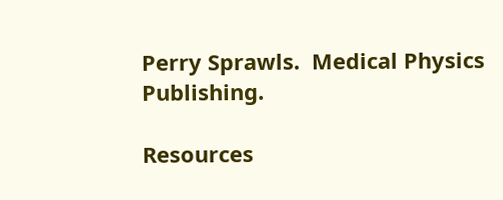Perry Sprawls.  Medical Physics Publishing.

Resources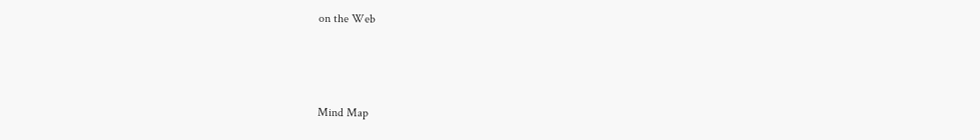on the Web



Mind Map